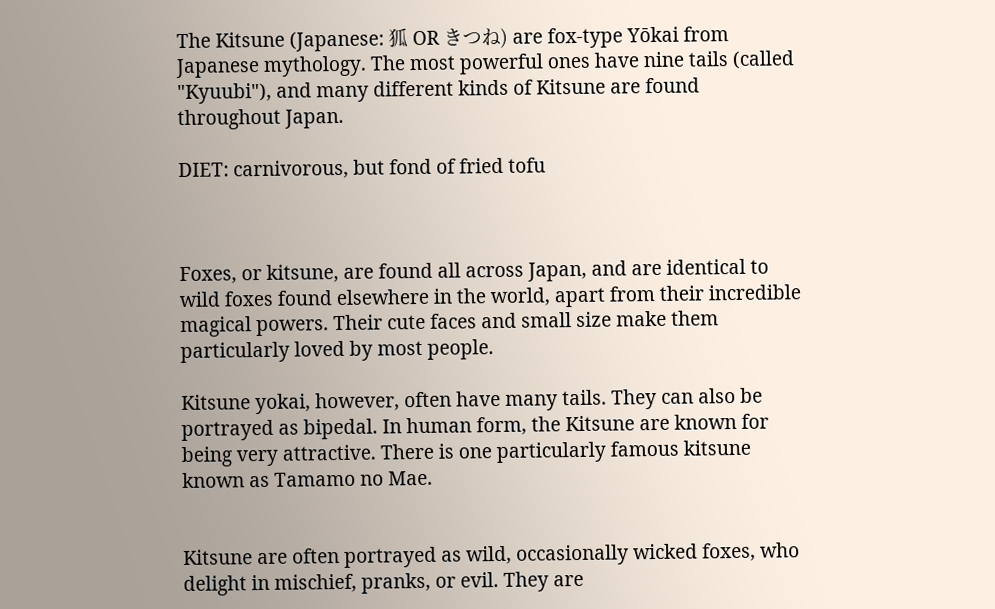The Kitsune (Japanese: 狐 OR きつね) are fox-type Yōkai from Japanese mythology. The most powerful ones have nine tails (called "Kyuubi"), and many different kinds of Kitsune are found throughout Japan.

DIET: carnivorous, but fond of fried tofu



Foxes, or kitsune, are found all across Japan, and are identical to wild foxes found elsewhere in the world, apart from their incredible magical powers. Their cute faces and small size make them particularly loved by most people.

Kitsune yokai, however, often have many tails. They can also be portrayed as bipedal. In human form, the Kitsune are known for being very attractive. There is one particularly famous kitsune known as Tamamo no Mae.


Kitsune are often portrayed as wild, occasionally wicked foxes, who delight in mischief, pranks, or evil. They are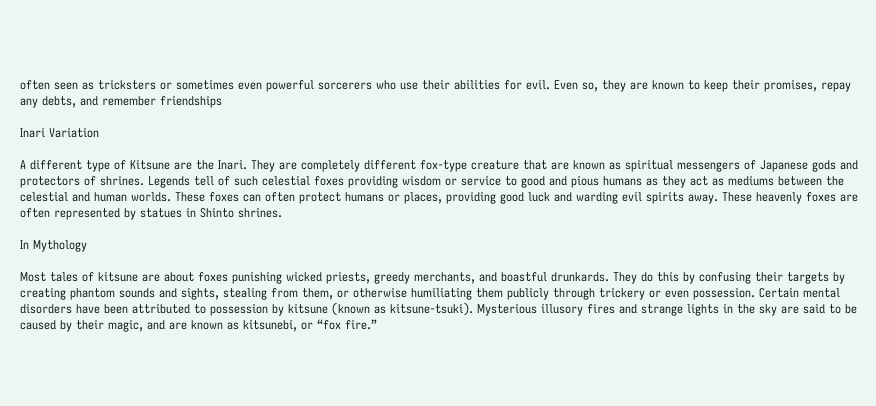often seen as tricksters or sometimes even powerful sorcerers who use their abilities for evil. Even so, they are known to keep their promises, repay any debts, and remember friendships

Inari Variation

A different type of Kitsune are the Inari. They are completely different fox-type creature that are known as spiritual messengers of Japanese gods and protectors of shrines. Legends tell of such celestial foxes providing wisdom or service to good and pious humans as they act as mediums between the celestial and human worlds. These foxes can often protect humans or places, providing good luck and warding evil spirits away. These heavenly foxes are often represented by statues in Shinto shrines.

In Mythology

Most tales of kitsune are about foxes punishing wicked priests, greedy merchants, and boastful drunkards. They do this by confusing their targets by creating phantom sounds and sights, stealing from them, or otherwise humiliating them publicly through trickery or even possession. Certain mental disorders have been attributed to possession by kitsune (known as kitsune-tsuki). Mysterious illusory fires and strange lights in the sky are said to be caused by their magic, and are known as kitsunebi, or “fox fire.”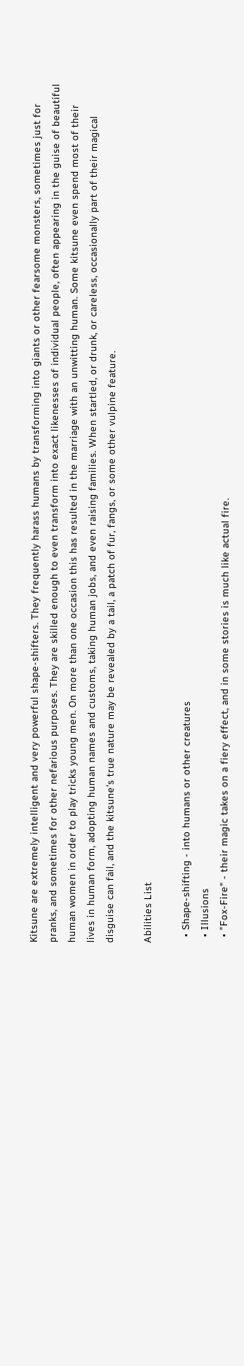Kitsune are extremely intelligent and very powerful shape-shifters. They frequently harass humans by transforming into giants or other fearsome monsters, sometimes just for pranks, and sometimes for other nefarious purposes. They are skilled enough to even transform into exact likenesses of individual people, often appearing in the guise of beautiful human women in order to play tricks young men. On more than one occasion this has resulted in the marriage with an unwitting human. Some kitsune even spend most of their lives in human form, adopting human names and customs, taking human jobs, and even raising families. When startled, or drunk, or careless, occasionally part of their magical disguise can fail, and the kitsune’s true nature may be revealed by a tail, a patch of fur, fangs, or some other vulpine feature.

Abilities List

  • Shape-shifting - into humans or other creatures
  • Illusions
  • "Fox-Fire" - their magic takes on a fiery effect, and in some stories is much like actual fire.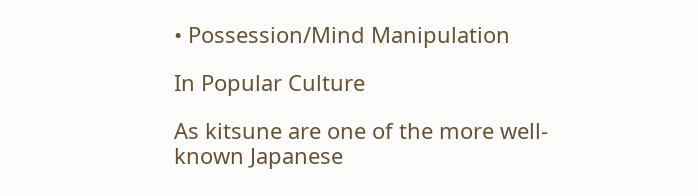• Possession/Mind Manipulation

In Popular Culture

As kitsune are one of the more well-known Japanese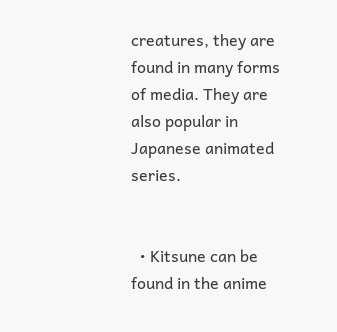creatures, they are found in many forms of media. They are also popular in Japanese animated series.


  • Kitsune can be found in the anime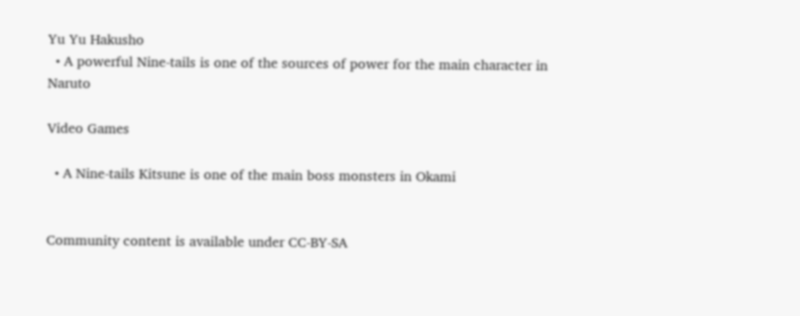Yu Yu Hakusho
  • A powerful Nine-tails is one of the sources of power for the main character in Naruto

Video Games

  • A Nine-tails Kitsune is one of the main boss monsters in Okami


Community content is available under CC-BY-SA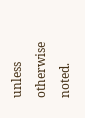unless otherwise noted.